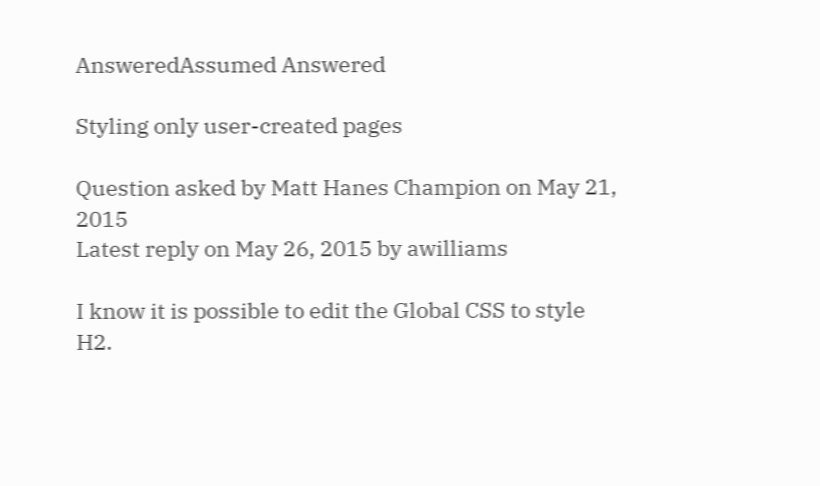AnsweredAssumed Answered

Styling only user-created pages

Question asked by Matt Hanes Champion on May 21, 2015
Latest reply on May 26, 2015 by awilliams

I know it is possible to edit the Global CSS to style H2.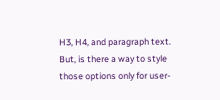H3, H4, and paragraph text.  But, is there a way to style those options only for user-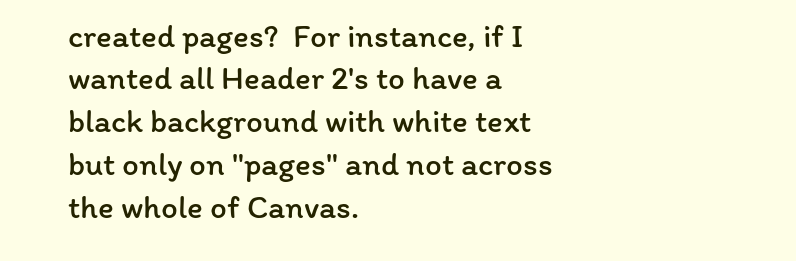created pages?  For instance, if I wanted all Header 2's to have a black background with white text but only on "pages" and not across the whole of Canvas.